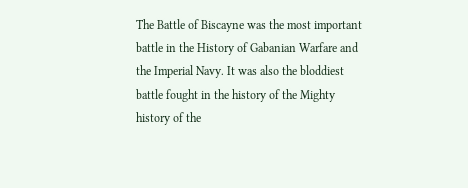The Battle of Biscayne was the most important battle in the History of Gabanian Warfare and the Imperial Navy. It was also the bloddiest battle fought in the history of the Mighty history of the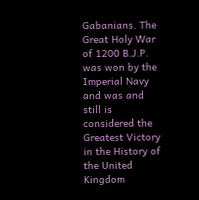Gabanians. The Great Holy War of 1200 B.J.P. was won by the Imperial Navy and was and still is considered the Greatest Victory in the History of the United Kingdom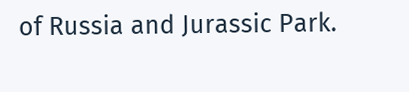of Russia and Jurassic Park.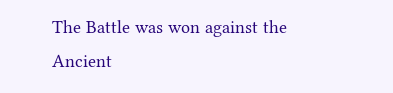The Battle was won against the Ancient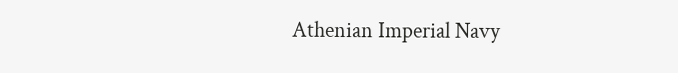Athenian Imperial Navy